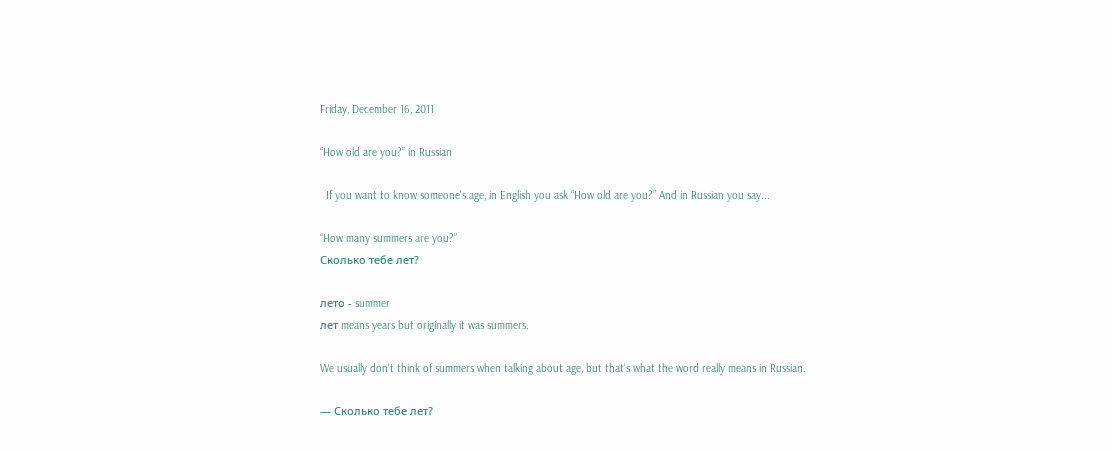Friday, December 16, 2011

“How old are you?” in Russian

  If you want to know someone's age, in English you ask “How old are you?” And in Russian you say...

“How many summers are you?”
Сколько тебе лет?

лето - summer
лет means years but originally it was summers.

We usually don't think of summers when talking about age, but that's what the word really means in Russian.

— Сколько тебе лет?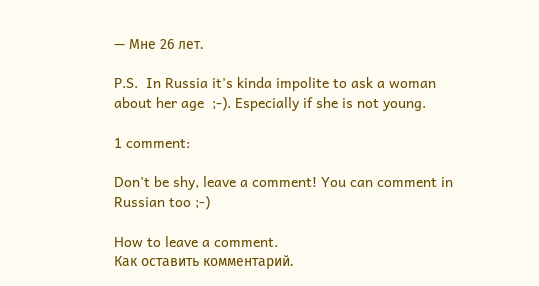— Мне 26 лет.

P.S.  In Russia it's kinda impolite to ask a woman about her age  ;-). Especially if she is not young.

1 comment:

Don't be shy, leave a comment! You can comment in Russian too ;-)

How to leave a comment.
Как оставить комментарий.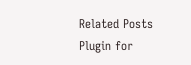Related Posts Plugin for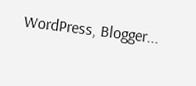WordPress, Blogger...